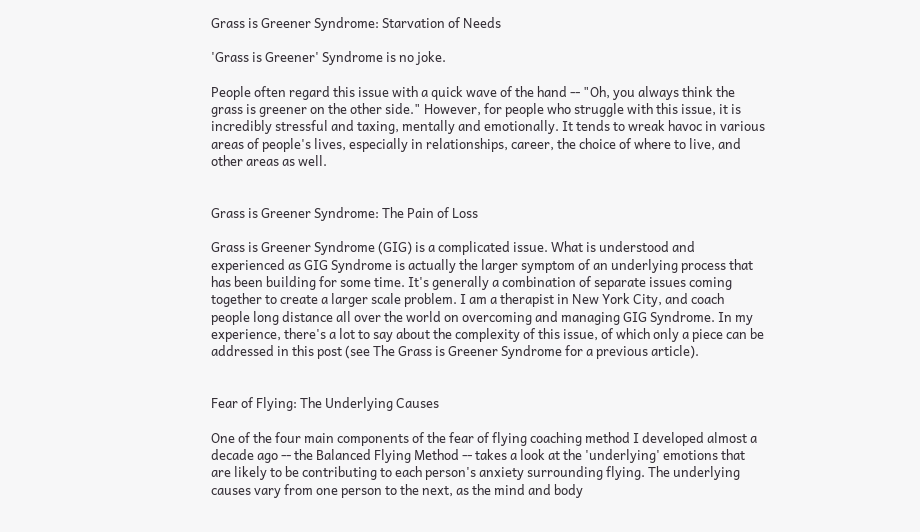Grass is Greener Syndrome: Starvation of Needs

'Grass is Greener' Syndrome is no joke.

People often regard this issue with a quick wave of the hand -- "Oh, you always think the grass is greener on the other side." However, for people who struggle with this issue, it is incredibly stressful and taxing, mentally and emotionally. It tends to wreak havoc in various areas of people's lives, especially in relationships, career, the choice of where to live, and other areas as well.


Grass is Greener Syndrome: The Pain of Loss

Grass is Greener Syndrome (GIG) is a complicated issue. What is understood and experienced as GIG Syndrome is actually the larger symptom of an underlying process that has been building for some time. It's generally a combination of separate issues coming together to create a larger scale problem. I am a therapist in New York City, and coach people long distance all over the world on overcoming and managing GIG Syndrome. In my experience, there's a lot to say about the complexity of this issue, of which only a piece can be addressed in this post (see The Grass is Greener Syndrome for a previous article).


Fear of Flying: The Underlying Causes

One of the four main components of the fear of flying coaching method I developed almost a decade ago -- the Balanced Flying Method -- takes a look at the 'underlying' emotions that are likely to be contributing to each person's anxiety surrounding flying. The underlying causes vary from one person to the next, as the mind and body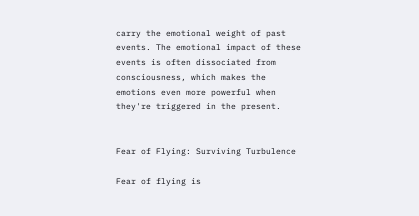carry the emotional weight of past events. The emotional impact of these events is often dissociated from consciousness, which makes the emotions even more powerful when they're triggered in the present.


Fear of Flying: Surviving Turbulence

Fear of flying is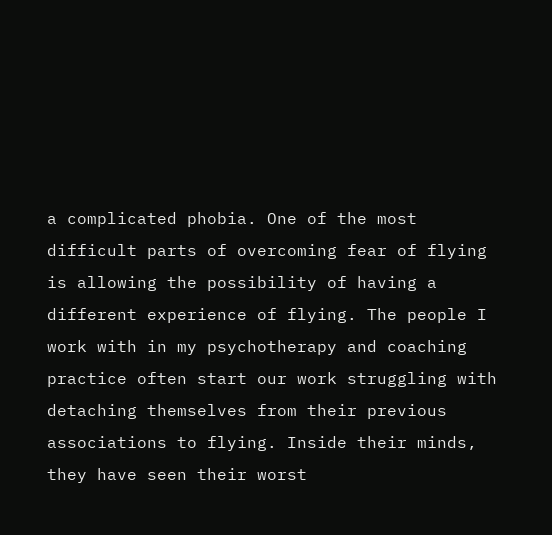a complicated phobia. One of the most difficult parts of overcoming fear of flying is allowing the possibility of having a different experience of flying. The people I work with in my psychotherapy and coaching practice often start our work struggling with detaching themselves from their previous associations to flying. Inside their minds, they have seen their worst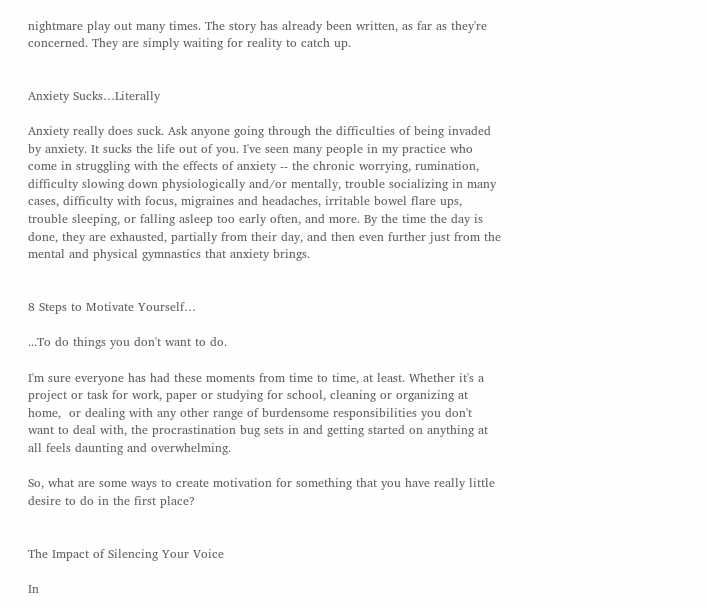nightmare play out many times. The story has already been written, as far as they're concerned. They are simply waiting for reality to catch up.


Anxiety Sucks…Literally

Anxiety really does suck. Ask anyone going through the difficulties of being invaded by anxiety. It sucks the life out of you. I've seen many people in my practice who come in struggling with the effects of anxiety -- the chronic worrying, rumination, difficulty slowing down physiologically and/or mentally, trouble socializing in many cases, difficulty with focus, migraines and headaches, irritable bowel flare ups, trouble sleeping, or falling asleep too early often, and more. By the time the day is done, they are exhausted, partially from their day, and then even further just from the mental and physical gymnastics that anxiety brings.


8 Steps to Motivate Yourself…

...To do things you don't want to do.

I'm sure everyone has had these moments from time to time, at least. Whether it's a project or task for work, paper or studying for school, cleaning or organizing at home,  or dealing with any other range of burdensome responsibilities you don't want to deal with, the procrastination bug sets in and getting started on anything at all feels daunting and overwhelming.

So, what are some ways to create motivation for something that you have really little desire to do in the first place?


The Impact of Silencing Your Voice

In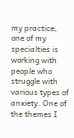my practice, one of my specialties is working with people who struggle with various types of anxiety. One of the themes I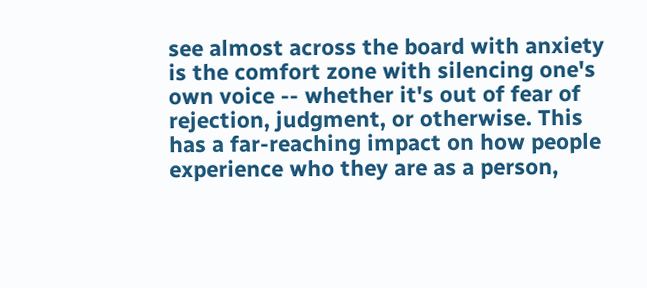see almost across the board with anxiety is the comfort zone with silencing one's own voice -- whether it's out of fear of rejection, judgment, or otherwise. This has a far-reaching impact on how people experience who they are as a person,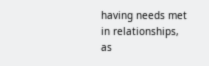having needs met in relationships, as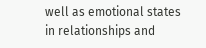well as emotional states in relationships and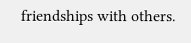friendships with others.